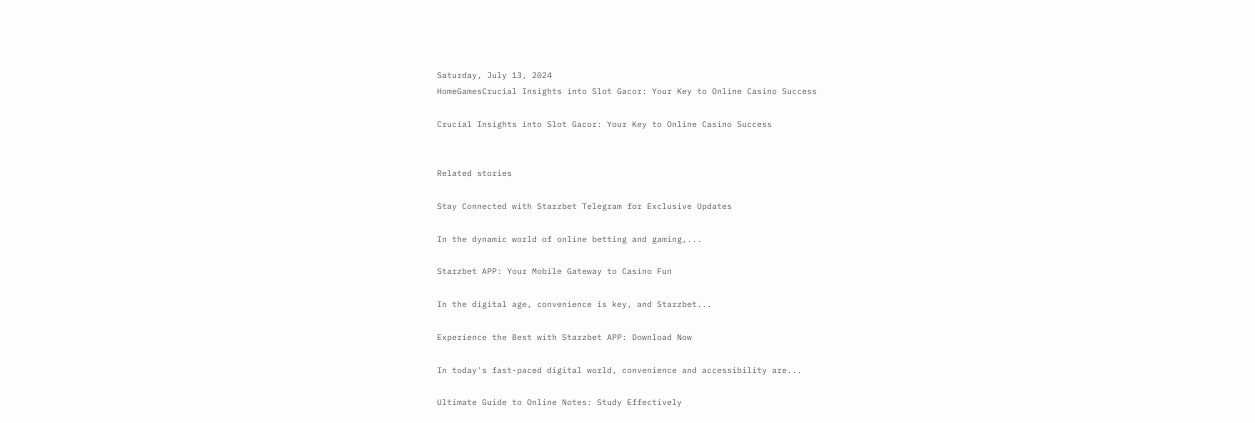Saturday, July 13, 2024
HomeGamesCrucial Insights into Slot Gacor: Your Key to Online Casino Success

Crucial Insights into Slot Gacor: Your Key to Online Casino Success


Related stories

Stay Connected with Starzbet Telegram for Exclusive Updates

In the dynamic world of online betting and gaming,...

Starzbet APP: Your Mobile Gateway to Casino Fun

In the digital age, convenience is key, and Starzbet...

Experience the Best with Starzbet APP: Download Now

In today's fast-paced digital world, convenience and accessibility are...

Ultimate Guide to Online Notes: Study Effectively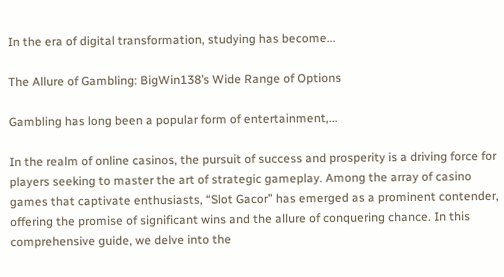In the era of digital transformation, studying has become...

The Allure of Gambling: BigWin138’s Wide Range of Options

Gambling has long been a popular form of entertainment,...

In the realm of online casinos, the pursuit of success and prosperity is a driving force for players seeking to master the art of strategic gameplay. Among the array of casino games that captivate enthusiasts, “Slot Gacor” has emerged as a prominent contender, offering the promise of significant wins and the allure of conquering chance. In this comprehensive guide, we delve into the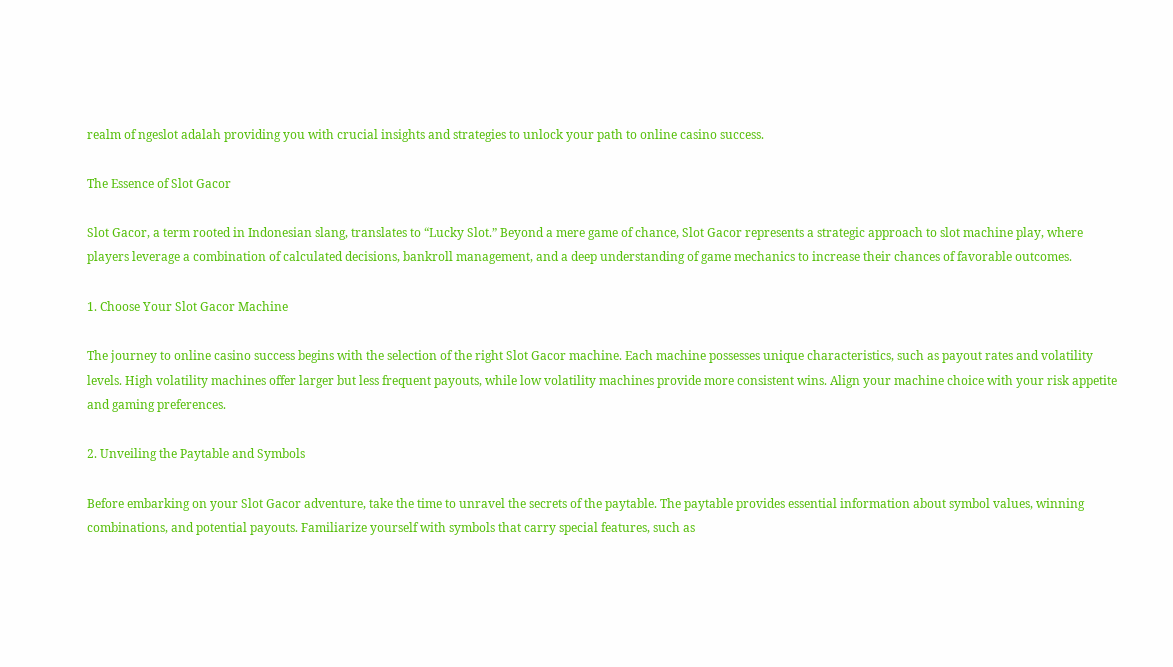realm of ngeslot adalah providing you with crucial insights and strategies to unlock your path to online casino success.

The Essence of Slot Gacor

Slot Gacor, a term rooted in Indonesian slang, translates to “Lucky Slot.” Beyond a mere game of chance, Slot Gacor represents a strategic approach to slot machine play, where players leverage a combination of calculated decisions, bankroll management, and a deep understanding of game mechanics to increase their chances of favorable outcomes.

1. Choose Your Slot Gacor Machine

The journey to online casino success begins with the selection of the right Slot Gacor machine. Each machine possesses unique characteristics, such as payout rates and volatility levels. High volatility machines offer larger but less frequent payouts, while low volatility machines provide more consistent wins. Align your machine choice with your risk appetite and gaming preferences.

2. Unveiling the Paytable and Symbols

Before embarking on your Slot Gacor adventure, take the time to unravel the secrets of the paytable. The paytable provides essential information about symbol values, winning combinations, and potential payouts. Familiarize yourself with symbols that carry special features, such as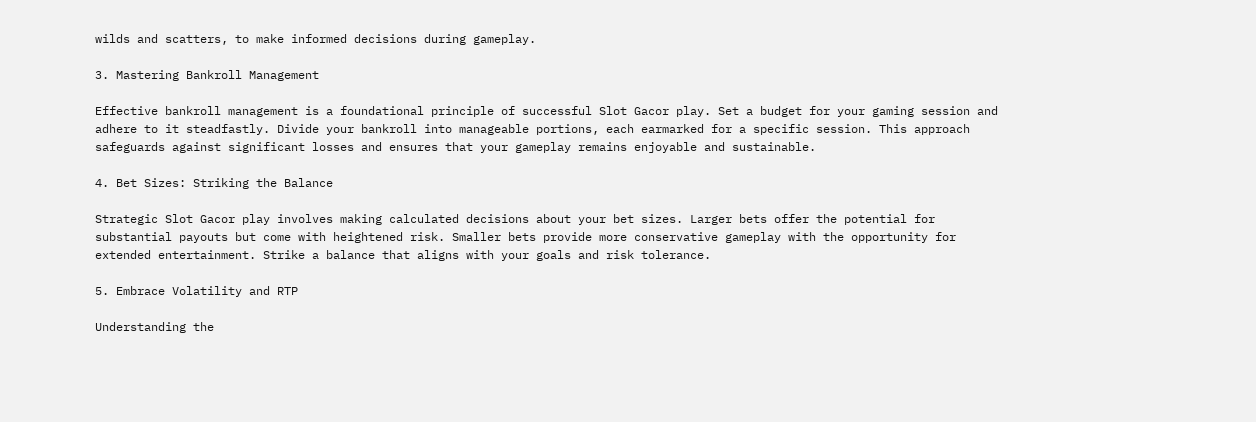wilds and scatters, to make informed decisions during gameplay.

3. Mastering Bankroll Management

Effective bankroll management is a foundational principle of successful Slot Gacor play. Set a budget for your gaming session and adhere to it steadfastly. Divide your bankroll into manageable portions, each earmarked for a specific session. This approach safeguards against significant losses and ensures that your gameplay remains enjoyable and sustainable.

4. Bet Sizes: Striking the Balance

Strategic Slot Gacor play involves making calculated decisions about your bet sizes. Larger bets offer the potential for substantial payouts but come with heightened risk. Smaller bets provide more conservative gameplay with the opportunity for extended entertainment. Strike a balance that aligns with your goals and risk tolerance.

5. Embrace Volatility and RTP

Understanding the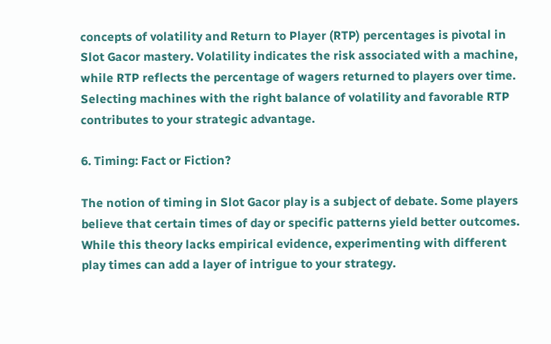concepts of volatility and Return to Player (RTP) percentages is pivotal in Slot Gacor mastery. Volatility indicates the risk associated with a machine, while RTP reflects the percentage of wagers returned to players over time. Selecting machines with the right balance of volatility and favorable RTP contributes to your strategic advantage.

6. Timing: Fact or Fiction?

The notion of timing in Slot Gacor play is a subject of debate. Some players believe that certain times of day or specific patterns yield better outcomes. While this theory lacks empirical evidence, experimenting with different play times can add a layer of intrigue to your strategy.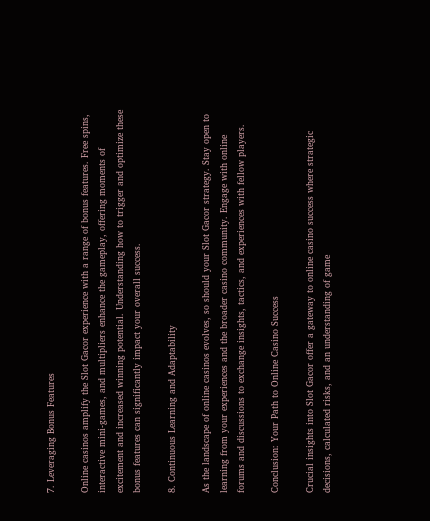7. Leveraging Bonus Features

Online casinos amplify the Slot Gacor experience with a range of bonus features. Free spins, interactive mini-games, and multipliers enhance the gameplay, offering moments of excitement and increased winning potential. Understanding how to trigger and optimize these bonus features can significantly impact your overall success.

8. Continuous Learning and Adaptability

As the landscape of online casinos evolves, so should your Slot Gacor strategy. Stay open to learning from your experiences and the broader casino community. Engage with online forums and discussions to exchange insights, tactics, and experiences with fellow players.

Conclusion: Your Path to Online Casino Success

Crucial insights into Slot Gacor offer a gateway to online casino success where strategic decisions, calculated risks, and an understanding of game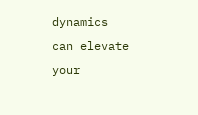dynamics can elevate your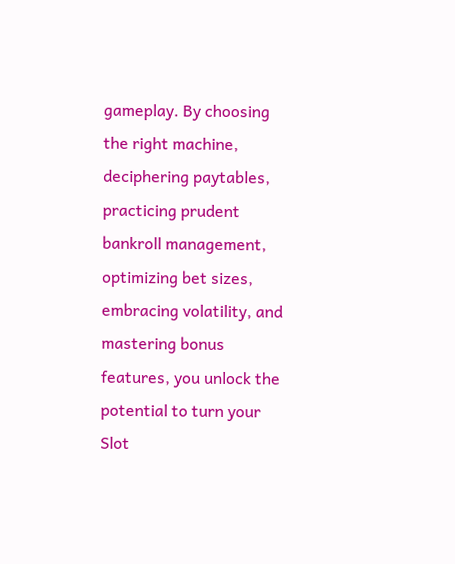gameplay. By choosing the right machine, deciphering paytables, practicing prudent bankroll management, optimizing bet sizes, embracing volatility, and mastering bonus features, you unlock the potential to turn your Slot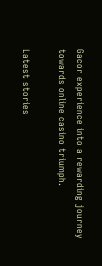Gacor experience into a rewarding journey towards online casino triumph.

Latest stories